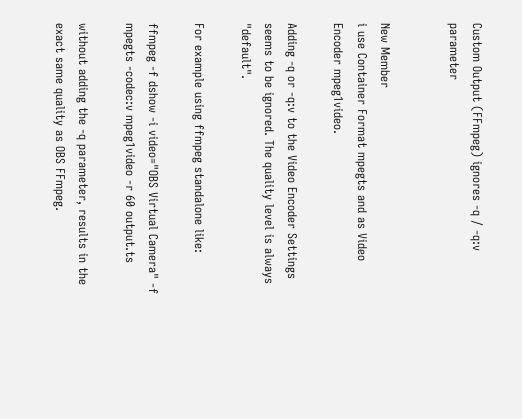Custom Output (FFmpeg) ignores -q / -q:v parameter


New Member
i use Container Format mpegts and as Video Encoder mpeg1video.

Adding -q or -q:v to the Video Encoder Settings seems to be ignored. The quality level is always "default".

For example using ffmpeg standalone like:

ffmpeg -f dshow -i video="OBS Virtual Camera" -f mpegts -codec:v mpeg1video -r 60 output.ts

without adding the -q parameter, results in the exact same quality as OBS FFmpeg.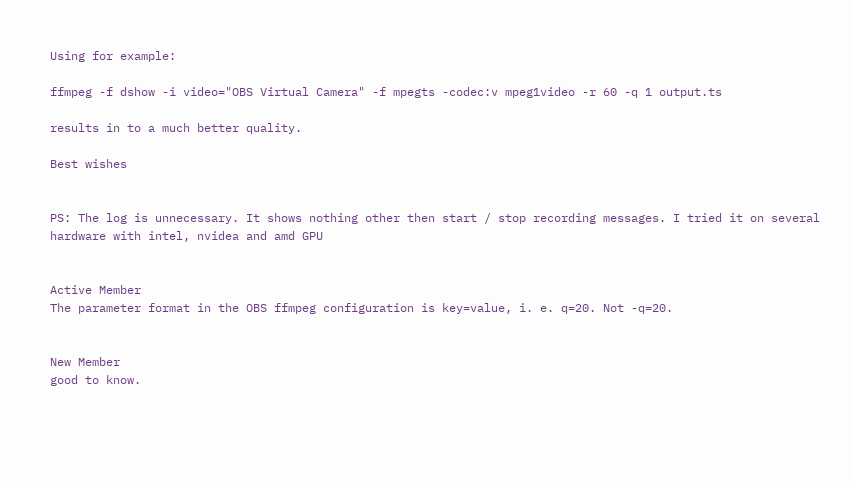Using for example:

ffmpeg -f dshow -i video="OBS Virtual Camera" -f mpegts -codec:v mpeg1video -r 60 -q 1 output.ts

results in to a much better quality.

Best wishes


PS: The log is unnecessary. It shows nothing other then start / stop recording messages. I tried it on several hardware with intel, nvidea and amd GPU


Active Member
The parameter format in the OBS ffmpeg configuration is key=value, i. e. q=20. Not -q=20.


New Member
good to know.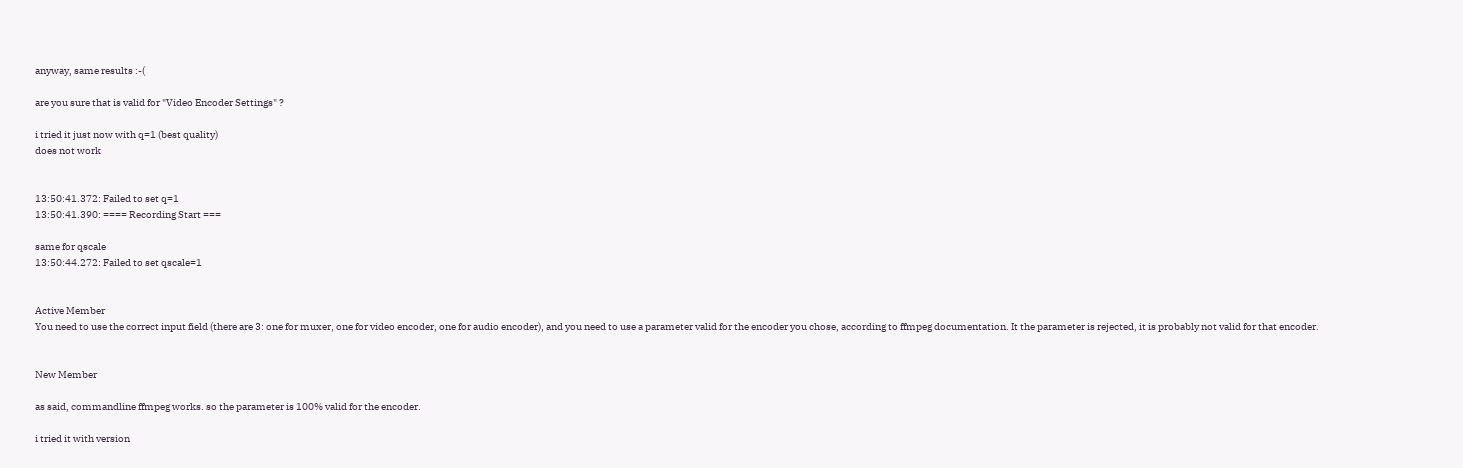anyway, same results :-(

are you sure that is valid for "Video Encoder Settings" ?

i tried it just now with q=1 (best quality)
does not work


13:50:41.372: Failed to set q=1
13:50:41.390: ==== Recording Start ===

same for qscale
13:50:44.272: Failed to set qscale=1


Active Member
You need to use the correct input field (there are 3: one for muxer, one for video encoder, one for audio encoder), and you need to use a parameter valid for the encoder you chose, according to ffmpeg documentation. It the parameter is rejected, it is probably not valid for that encoder.


New Member

as said, commandline ffmpeg works. so the parameter is 100% valid for the encoder.

i tried it with version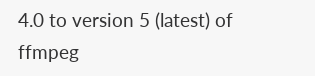4.0 to version 5 (latest) of ffmpeg